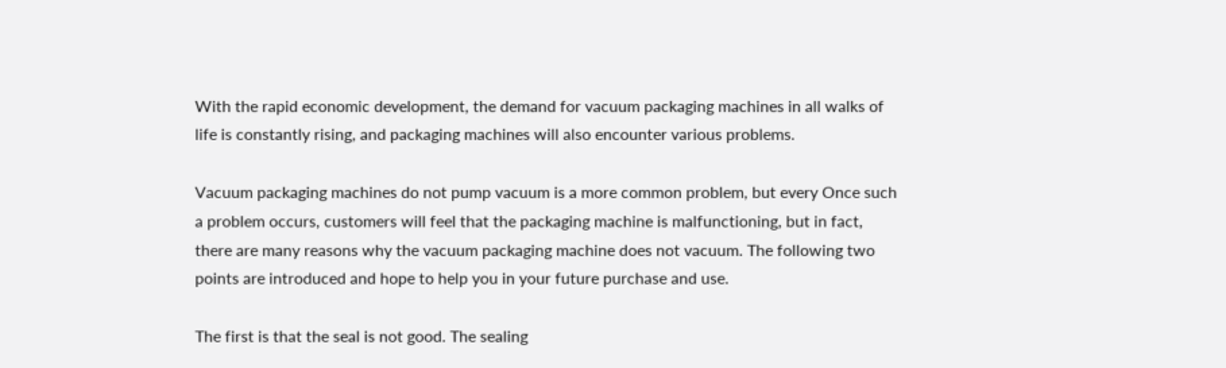With the rapid economic development, the demand for vacuum packaging machines in all walks of life is constantly rising, and packaging machines will also encounter various problems.

Vacuum packaging machines do not pump vacuum is a more common problem, but every Once such a problem occurs, customers will feel that the packaging machine is malfunctioning, but in fact, there are many reasons why the vacuum packaging machine does not vacuum. The following two points are introduced and hope to help you in your future purchase and use.

The first is that the seal is not good. The sealing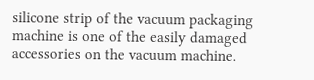silicone strip of the vacuum packaging machine is one of the easily damaged accessories on the vacuum machine.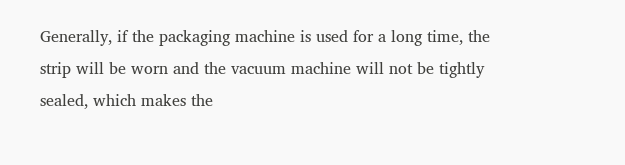Generally, if the packaging machine is used for a long time, the strip will be worn and the vacuum machine will not be tightly sealed, which makes the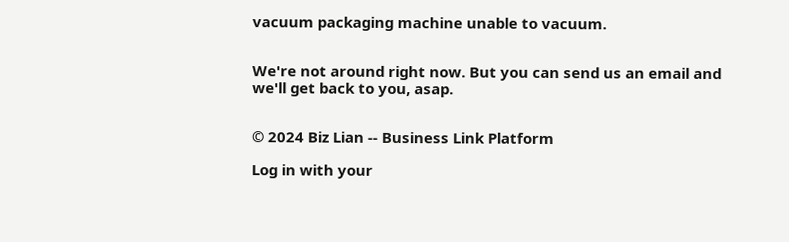vacuum packaging machine unable to vacuum.


We're not around right now. But you can send us an email and we'll get back to you, asap.


© 2024 Biz Lian -- Business Link Platform

Log in with your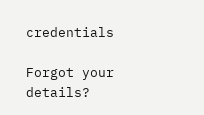credentials

Forgot your details?